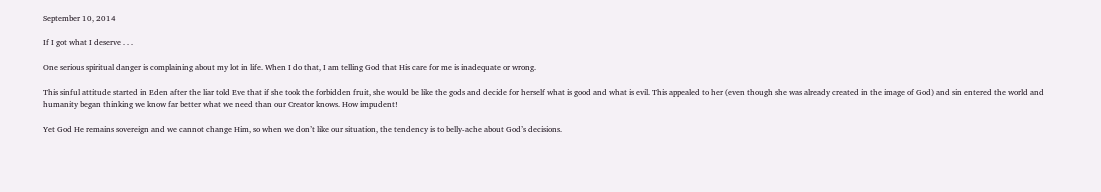September 10, 2014

If I got what I deserve . . .

One serious spiritual danger is complaining about my lot in life. When I do that, I am telling God that His care for me is inadequate or wrong.

This sinful attitude started in Eden after the liar told Eve that if she took the forbidden fruit, she would be like the gods and decide for herself what is good and what is evil. This appealed to her (even though she was already created in the image of God) and sin entered the world and humanity began thinking we know far better what we need than our Creator knows. How impudent!

Yet God He remains sovereign and we cannot change Him, so when we don’t like our situation, the tendency is to belly-ache about God’s decisions.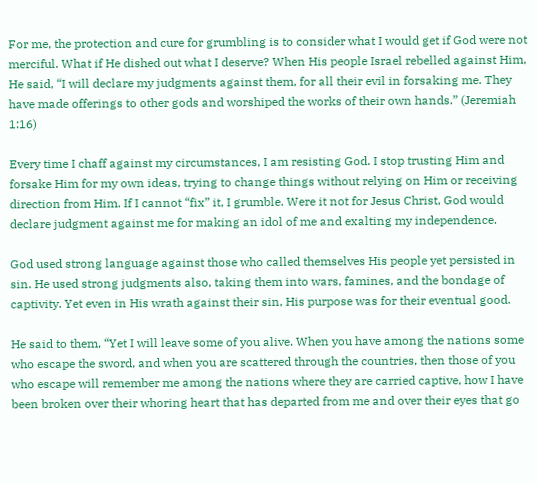For me, the protection and cure for grumbling is to consider what I would get if God were not merciful. What if He dished out what I deserve? When His people Israel rebelled against Him, He said, “I will declare my judgments against them, for all their evil in forsaking me. They have made offerings to other gods and worshiped the works of their own hands.” (Jeremiah 1:16)

Every time I chaff against my circumstances, I am resisting God. I stop trusting Him and forsake Him for my own ideas, trying to change things without relying on Him or receiving direction from Him. If I cannot “fix” it, I grumble. Were it not for Jesus Christ, God would declare judgment against me for making an idol of me and exalting my independence.

God used strong language against those who called themselves His people yet persisted in sin. He used strong judgments also, taking them into wars, famines, and the bondage of captivity. Yet even in His wrath against their sin, His purpose was for their eventual good.

He said to them, “Yet I will leave some of you alive. When you have among the nations some who escape the sword, and when you are scattered through the countries, then those of you who escape will remember me among the nations where they are carried captive, how I have been broken over their whoring heart that has departed from me and over their eyes that go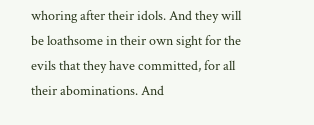whoring after their idols. And they will be loathsome in their own sight for the evils that they have committed, for all their abominations. And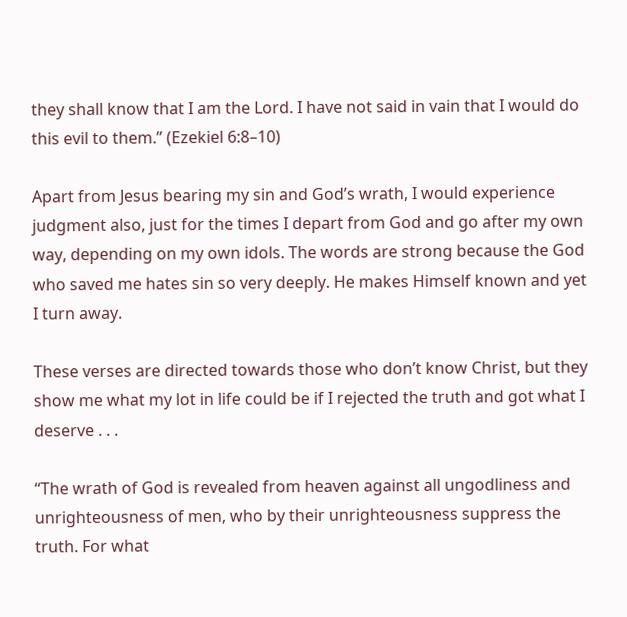they shall know that I am the Lord. I have not said in vain that I would do this evil to them.” (Ezekiel 6:8–10)

Apart from Jesus bearing my sin and God’s wrath, I would experience judgment also, just for the times I depart from God and go after my own way, depending on my own idols. The words are strong because the God who saved me hates sin so very deeply. He makes Himself known and yet I turn away.

These verses are directed towards those who don’t know Christ, but they show me what my lot in life could be if I rejected the truth and got what I deserve . . .

“The wrath of God is revealed from heaven against all ungodliness and unrighteousness of men, who by their unrighteousness suppress the truth. For what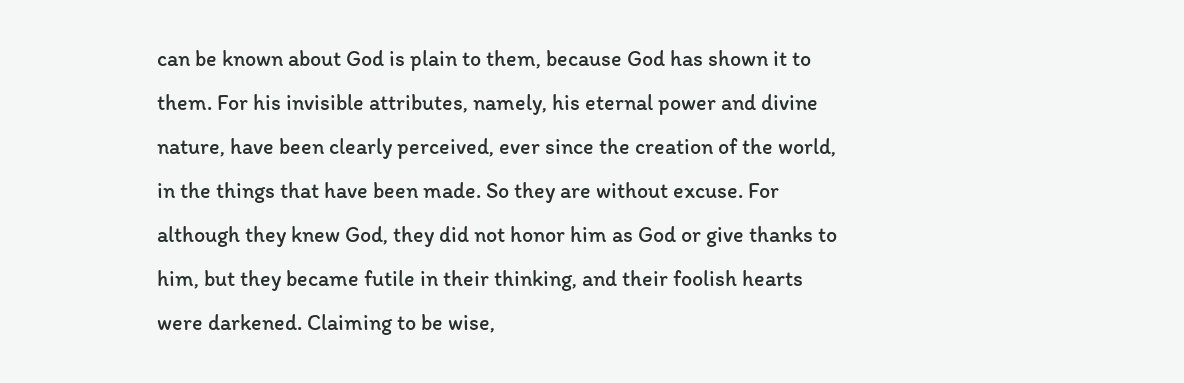can be known about God is plain to them, because God has shown it to them. For his invisible attributes, namely, his eternal power and divine nature, have been clearly perceived, ever since the creation of the world, in the things that have been made. So they are without excuse. For although they knew God, they did not honor him as God or give thanks to him, but they became futile in their thinking, and their foolish hearts were darkened. Claiming to be wise,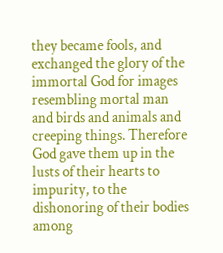they became fools, and exchanged the glory of the immortal God for images resembling mortal man and birds and animals and creeping things. Therefore God gave them up in the lusts of their hearts to impurity, to the dishonoring of their bodies among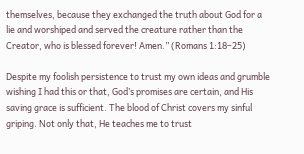themselves, because they exchanged the truth about God for a lie and worshiped and served the creature rather than the Creator, who is blessed forever! Amen.” (Romans 1:18–25)

Despite my foolish persistence to trust my own ideas and grumble wishing I had this or that, God’s promises are certain, and His saving grace is sufficient. The blood of Christ covers my sinful griping. Not only that, He teaches me to trust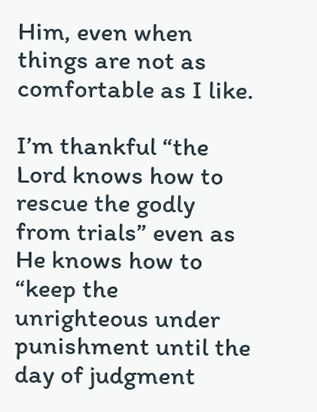Him, even when things are not as comfortable as I like.

I’m thankful “the Lord knows how to rescue the godly from trials” even as He knows how to “keep the unrighteous under punishment until the day of judgment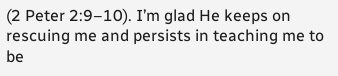(2 Peter 2:9–10). I’m glad He keeps on rescuing me and persists in teaching me to be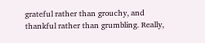grateful rather than grouchy, and thankful rather than grumbling. Really,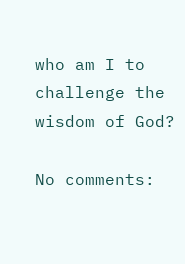who am I to challenge the wisdom of God?

No comments: